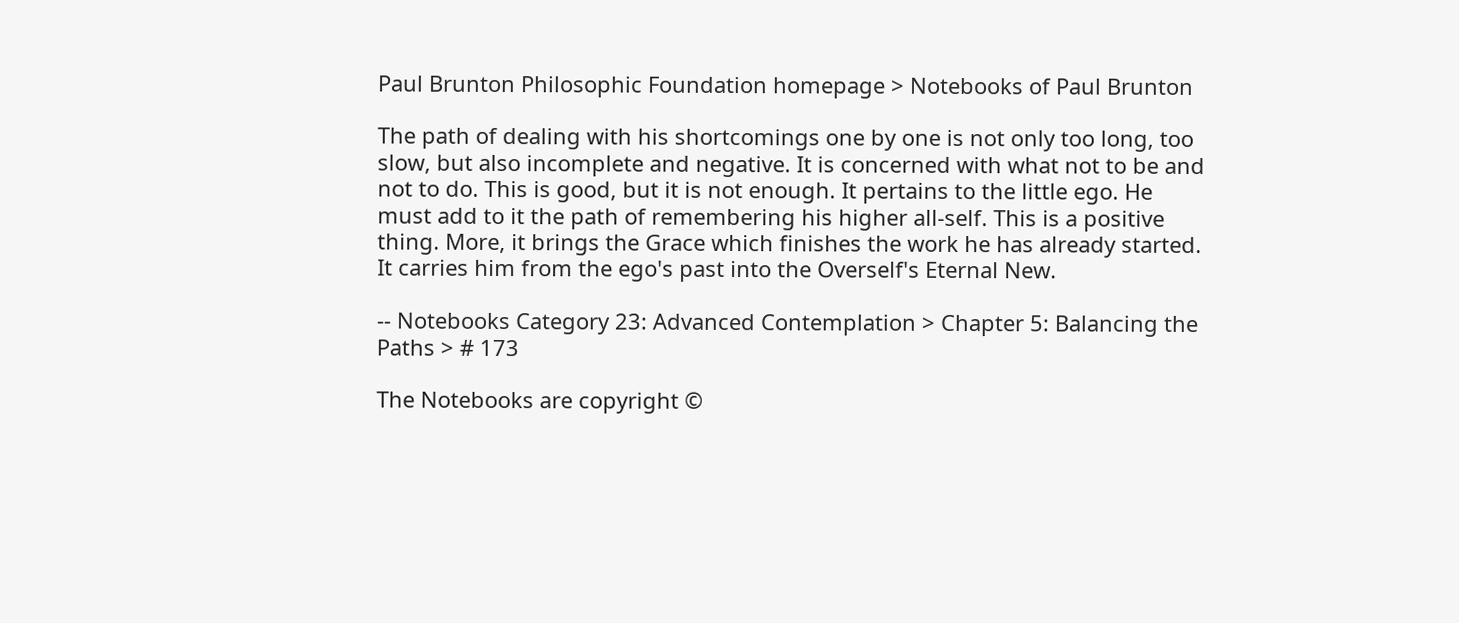Paul Brunton Philosophic Foundation homepage > Notebooks of Paul Brunton

The path of dealing with his shortcomings one by one is not only too long, too slow, but also incomplete and negative. It is concerned with what not to be and not to do. This is good, but it is not enough. It pertains to the little ego. He must add to it the path of remembering his higher all-self. This is a positive thing. More, it brings the Grace which finishes the work he has already started. It carries him from the ego's past into the Overself's Eternal New.

-- Notebooks Category 23: Advanced Contemplation > Chapter 5: Balancing the Paths > # 173

The Notebooks are copyright ©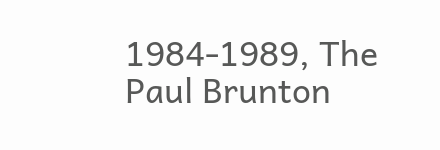1984-1989, The Paul Brunton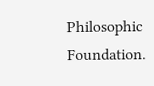Philosophic Foundation.